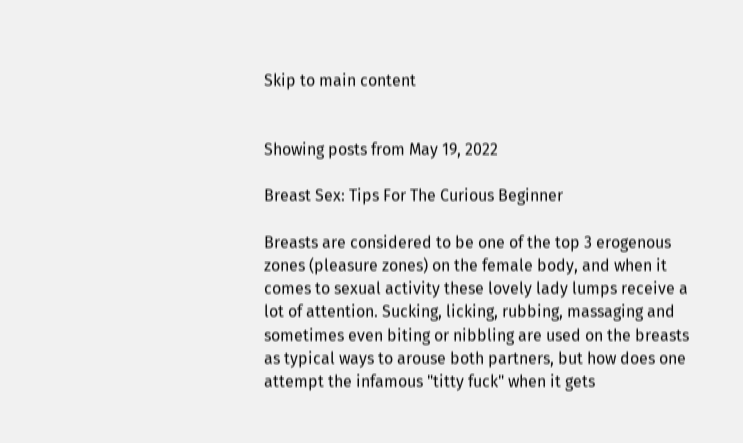Skip to main content


Showing posts from May 19, 2022

Breast Sex: Tips For The Curious Beginner

Breasts are considered to be one of the top 3 erogenous zones (pleasure zones) on the female body, and when it comes to sexual activity these lovely lady lumps receive a lot of attention. Sucking, licking, rubbing, massaging and sometimes even biting or nibbling are used on the breasts as typical ways to arouse both partners, but how does one attempt the infamous "titty fuck" when it gets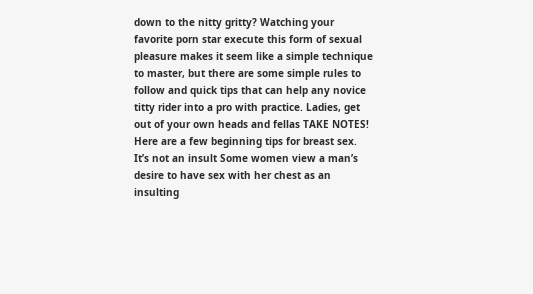down to the nitty gritty? Watching your favorite porn star execute this form of sexual pleasure makes it seem like a simple technique to master, but there are some simple rules to follow and quick tips that can help any novice titty rider into a pro with practice. Ladies, get out of your own heads and fellas TAKE NOTES! Here are a few beginning tips for breast sex. It’s not an insult Some women view a man’s desire to have sex with her chest as an insulting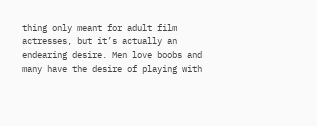thing only meant for adult film actresses, but it’s actually an endearing desire. Men love boobs and many have the desire of playing with